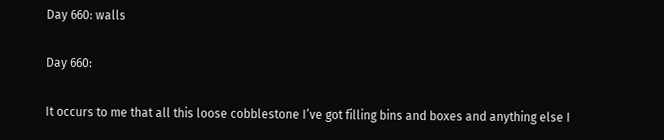Day 660: walls

Day 660:

It occurs to me that all this loose cobblestone I’ve got filling bins and boxes and anything else I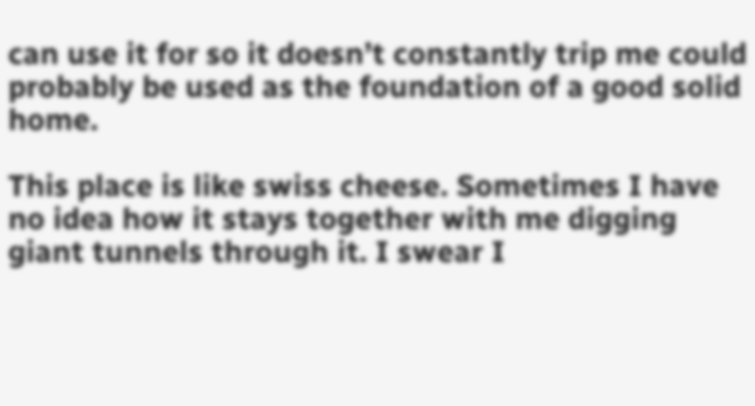can use it for so it doesn’t constantly trip me could probably be used as the foundation of a good solid home.

This place is like swiss cheese. Sometimes I have no idea how it stays together with me digging giant tunnels through it. I swear I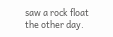saw a rock float the other day.